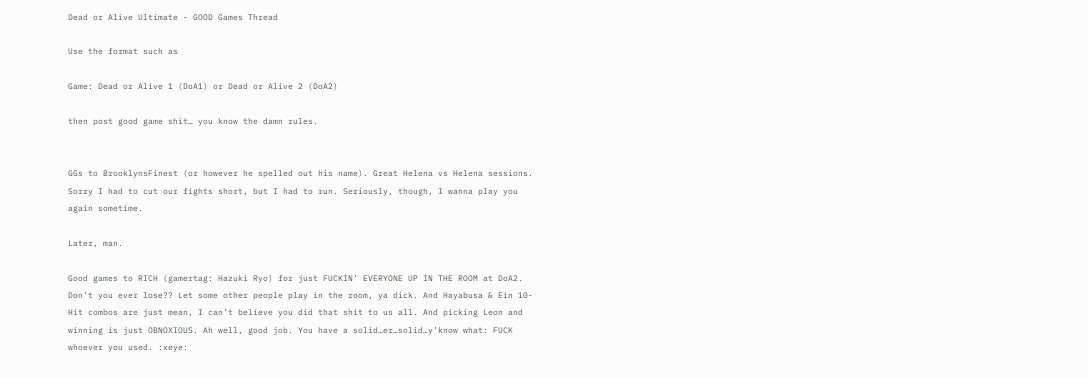Dead or Alive Ultimate - GOOD Games Thread

Use the format such as

Game: Dead or Alive 1 (DoA1) or Dead or Alive 2 (DoA2)

then post good game shit… you know the damn rules.


GGs to BrooklynsFinest (or however he spelled out his name). Great Helena vs Helena sessions. Sorry I had to cut our fights short, but I had to run. Seriously, though, I wanna play you again sometime.

Later, man.

Good games to RICH (gamertag: Hazuki Ryo) for just FUCKIN’ EVERYONE UP IN THE ROOM at DoA2. Don’t you ever lose?? Let some other people play in the room, ya dick. And Hayabusa & Ein 10-Hit combos are just mean, I can’t believe you did that shit to us all. And picking Leon and winning is just OBNOXIOUS. Ah well, good job. You have a solid…er…solid…y’know what: FUCK whoever you used. :xeye: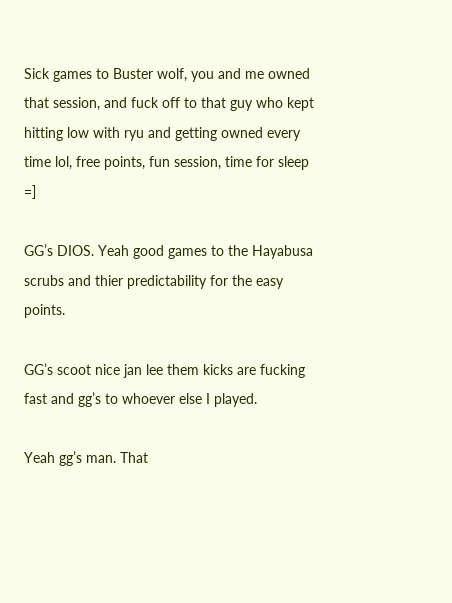Sick games to Buster wolf, you and me owned that session, and fuck off to that guy who kept hitting low with ryu and getting owned every time lol, free points, fun session, time for sleep =]

GG’s DIOS. Yeah good games to the Hayabusa scrubs and thier predictability for the easy points.

GG’s scoot nice jan lee them kicks are fucking fast and gg’s to whoever else I played.

Yeah gg’s man. That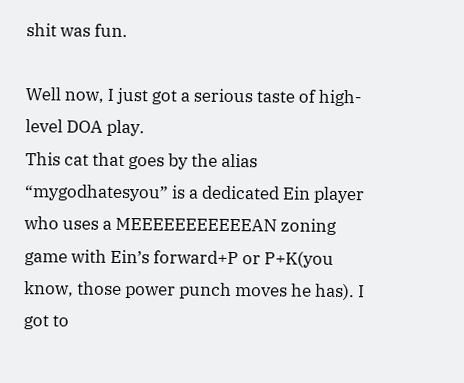shit was fun.

Well now, I just got a serious taste of high-level DOA play.
This cat that goes by the alias “mygodhatesyou” is a dedicated Ein player who uses a MEEEEEEEEEEEAN zoning game with Ein’s forward+P or P+K(you know, those power punch moves he has). I got to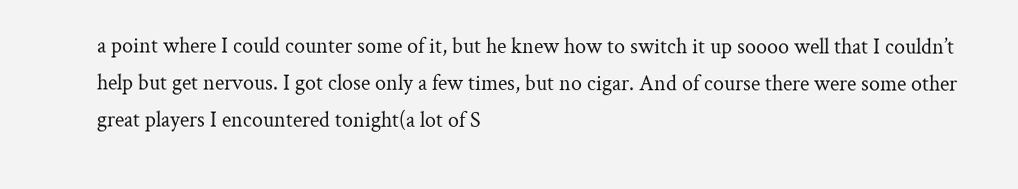a point where I could counter some of it, but he knew how to switch it up soooo well that I couldn’t help but get nervous. I got close only a few times, but no cigar. And of course there were some other great players I encountered tonight(a lot of S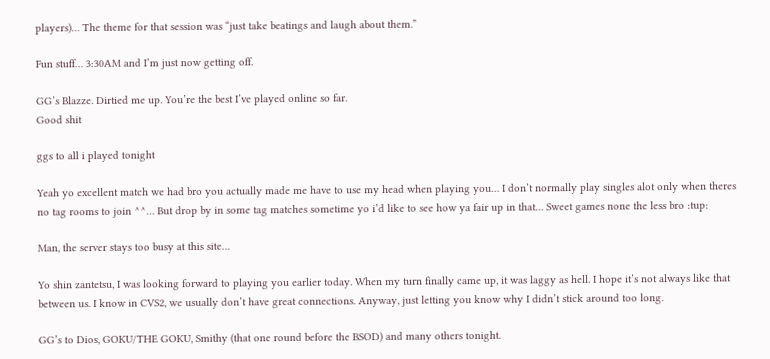players)… The theme for that session was “just take beatings and laugh about them.”

Fun stuff… 3:30AM and I’m just now getting off.

GG’s Blazze. Dirtied me up. You’re the best I’ve played online so far.
Good shit

ggs to all i played tonight

Yeah yo excellent match we had bro you actually made me have to use my head when playing you… I don’t normally play singles alot only when theres no tag rooms to join ^^… But drop by in some tag matches sometime yo i’d like to see how ya fair up in that… Sweet games none the less bro :tup:

Man, the server stays too busy at this site…

Yo shin zantetsu, I was looking forward to playing you earlier today. When my turn finally came up, it was laggy as hell. I hope it’s not always like that between us. I know in CVS2, we usually don’t have great connections. Anyway, just letting you know why I didn’t stick around too long.

GG’s to Dios, GOKU/THE GOKU, Smithy (that one round before the BSOD) and many others tonight.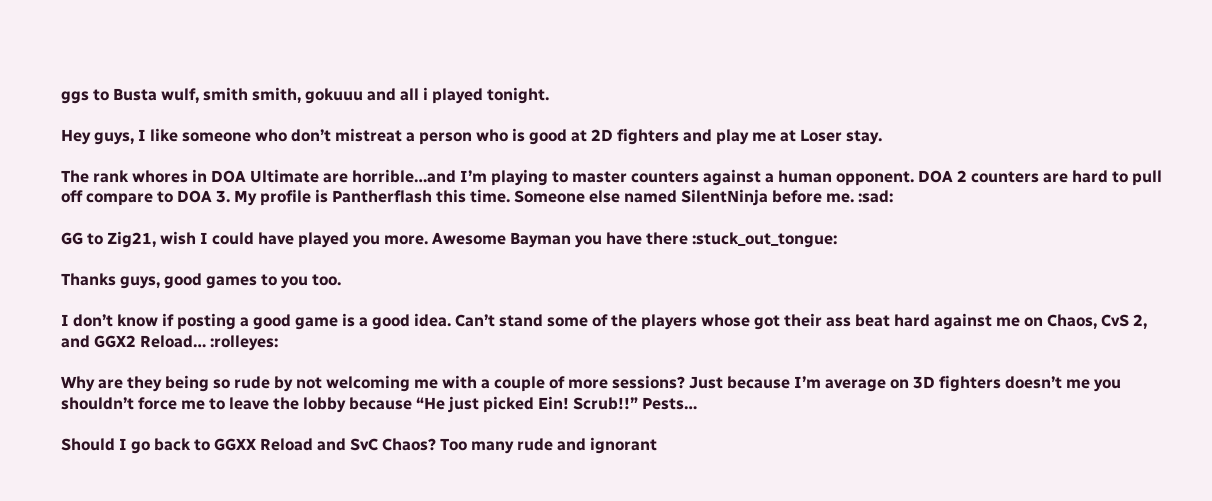ggs to Busta wulf, smith smith, gokuuu and all i played tonight.

Hey guys, I like someone who don’t mistreat a person who is good at 2D fighters and play me at Loser stay.

The rank whores in DOA Ultimate are horrible…and I’m playing to master counters against a human opponent. DOA 2 counters are hard to pull off compare to DOA 3. My profile is Pantherflash this time. Someone else named SilentNinja before me. :sad:

GG to Zig21, wish I could have played you more. Awesome Bayman you have there :stuck_out_tongue:

Thanks guys, good games to you too.

I don’t know if posting a good game is a good idea. Can’t stand some of the players whose got their ass beat hard against me on Chaos, CvS 2, and GGX2 Reload… :rolleyes:

Why are they being so rude by not welcoming me with a couple of more sessions? Just because I’m average on 3D fighters doesn’t me you shouldn’t force me to leave the lobby because “He just picked Ein! Scrub!!” Pests…

Should I go back to GGXX Reload and SvC Chaos? Too many rude and ignorant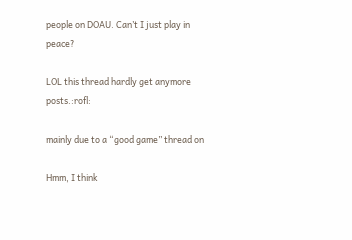people on DOAU. Can’t I just play in peace?

LOL this thread hardly get anymore posts.:rofl:

mainly due to a “good game” thread on

Hmm, I think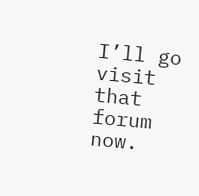I’ll go visit that forum now.